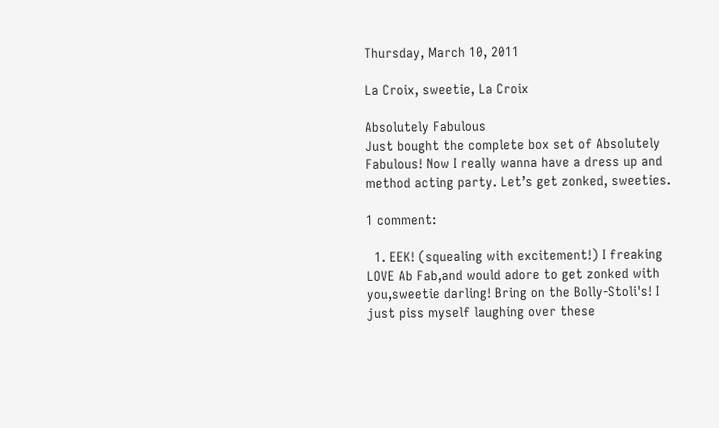Thursday, March 10, 2011

La Croix, sweetie, La Croix

Absolutely Fabulous
Just bought the complete box set of Absolutely Fabulous! Now I really wanna have a dress up and method acting party. Let’s get zonked, sweeties.

1 comment:

  1. EEK! (squealing with excitement!) I freaking LOVE Ab Fab,and would adore to get zonked with you,sweetie darling! Bring on the Bolly-Stoli's! I just piss myself laughing over these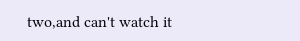two,and can't watch it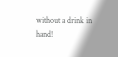without a drink in hand!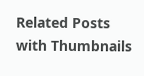Related Posts with Thumbnails